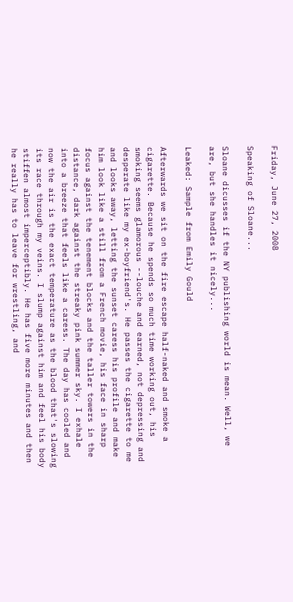Friday, June 27, 2008

Speaking of Sloane...

Sloane dicusses if the NY publishing world is mean. Well, we are, but she handles it nicely...

Leaked: Sample from Emily Gould

Afterwards we sit on the fire escape half-naked and smoke a cigarette. Because he spends so much time working out, his smoking seems glamorous --louche and earned, not depressing and desperate like my ex-boyfriend's. He passes the cigarette to me and looks away, letting the sunset caress his profile and make him look like a still from a French movie, his face in sharp focus against the tenement blocks and the taller towers in the distance, dark against the streaky pink summer sky. I exhale into a breeze that feels like a caress. The day has cooled and now the air is the exact temperature as the blood that's slowing its race through my veins. I slump against him and feel his body stiffen almost imperceptibly. He has five more minutes and then he really has to leave for wrestling, and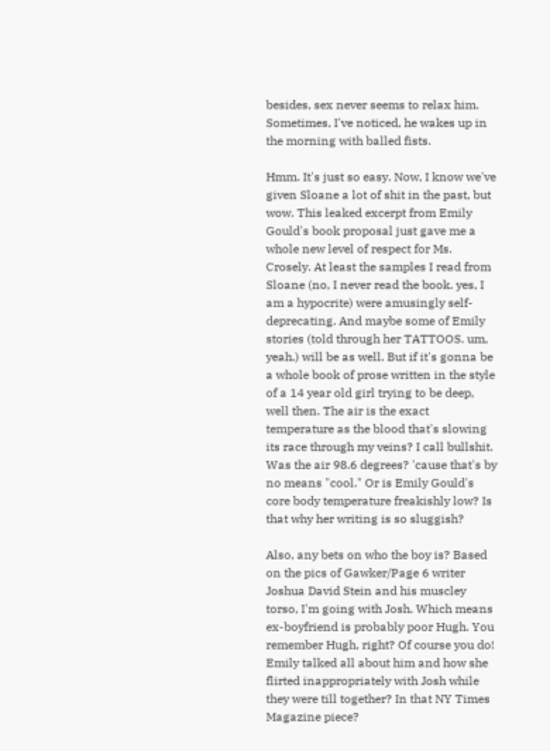besides, sex never seems to relax him. Sometimes, I've noticed, he wakes up in the morning with balled fists.

Hmm. It's just so easy. Now, I know we've given Sloane a lot of shit in the past, but wow. This leaked excerpt from Emily Gould's book proposal just gave me a whole new level of respect for Ms. Crosely. At least the samples I read from Sloane (no, I never read the book. yes, I am a hypocrite) were amusingly self-deprecating. And maybe some of Emily stories (told through her TATTOOS. um, yeah.) will be as well. But if it's gonna be a whole book of prose written in the style of a 14 year old girl trying to be deep, well then. The air is the exact temperature as the blood that's slowing its race through my veins? I call bullshit. Was the air 98.6 degrees? 'cause that's by no means "cool." Or is Emily Gould's core body temperature freakishly low? Is that why her writing is so sluggish?

Also, any bets on who the boy is? Based on the pics of Gawker/Page 6 writer Joshua David Stein and his muscley torso, I'm going with Josh. Which means ex-boyfriend is probably poor Hugh. You remember Hugh, right? Of course you do! Emily talked all about him and how she flirted inappropriately with Josh while they were till together? In that NY Times Magazine piece?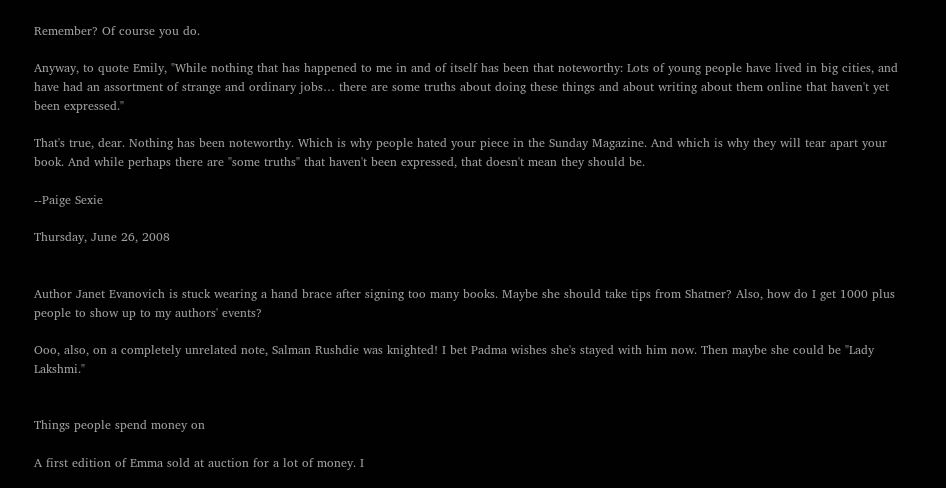Remember? Of course you do.

Anyway, to quote Emily, "While nothing that has happened to me in and of itself has been that noteworthy: Lots of young people have lived in big cities, and have had an assortment of strange and ordinary jobs… there are some truths about doing these things and about writing about them online that haven't yet been expressed."

That's true, dear. Nothing has been noteworthy. Which is why people hated your piece in the Sunday Magazine. And which is why they will tear apart your book. And while perhaps there are "some truths" that haven't been expressed, that doesn't mean they should be.

--Paige Sexie

Thursday, June 26, 2008


Author Janet Evanovich is stuck wearing a hand brace after signing too many books. Maybe she should take tips from Shatner? Also, how do I get 1000 plus people to show up to my authors' events?

Ooo, also, on a completely unrelated note, Salman Rushdie was knighted! I bet Padma wishes she's stayed with him now. Then maybe she could be "Lady Lakshmi."


Things people spend money on

A first edition of Emma sold at auction for a lot of money. I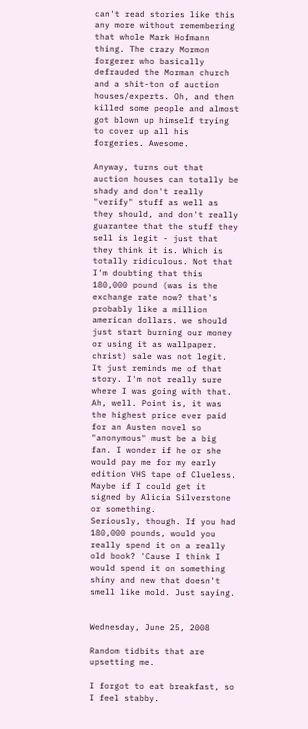can't read stories like this any more without remembering that whole Mark Hofmann thing. The crazy Mormon forgerer who basically defrauded the Morman church and a shit-ton of auction houses/experts. Oh, and then killed some people and almost got blown up himself trying to cover up all his forgeries. Awesome.

Anyway, turns out that auction houses can totally be shady and don't really "verify" stuff as well as they should, and don't really guarantee that the stuff they sell is legit - just that they think it is. Which is totally ridiculous. Not that I'm doubting that this 180,000 pound (was is the exchange rate now? that's probably like a million american dollars. we should just start burning our money or using it as wallpaper. christ) sale was not legit. It just reminds me of that story. I'm not really sure where I was going with that. Ah, well. Point is, it was the highest price ever paid for an Austen novel so "anonymous" must be a big fan. I wonder if he or she would pay me for my early edition VHS tape of Clueless. Maybe if I could get it signed by Alicia Silverstone or something.
Seriously, though. If you had 180,000 pounds, would you really spend it on a really old book? 'Cause I think I would spend it on something shiny and new that doesn't smell like mold. Just saying.


Wednesday, June 25, 2008

Random tidbits that are upsetting me.

I forgot to eat breakfast, so I feel stabby.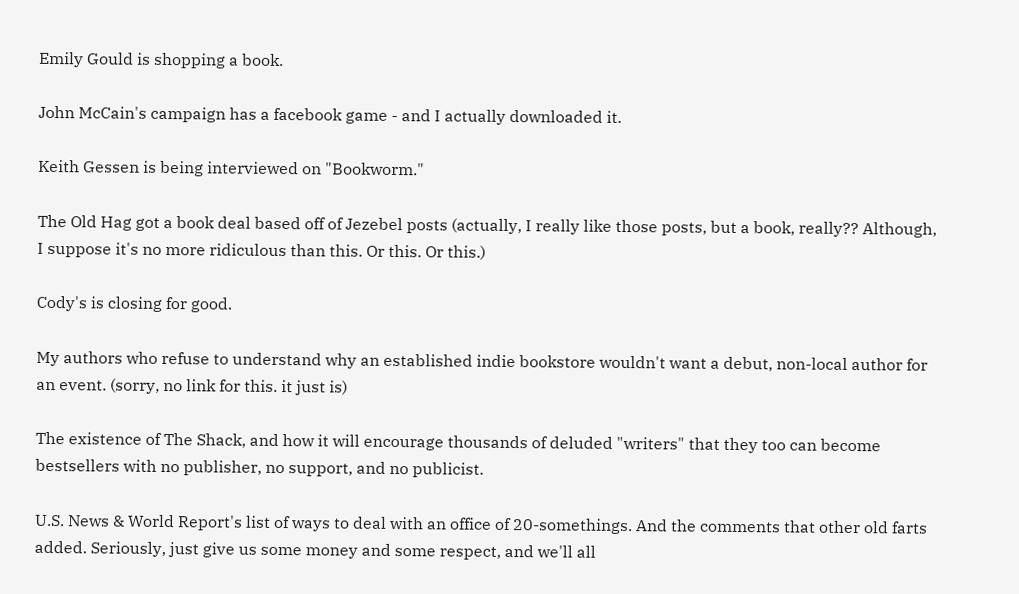Emily Gould is shopping a book.

John McCain's campaign has a facebook game - and I actually downloaded it.

Keith Gessen is being interviewed on "Bookworm."

The Old Hag got a book deal based off of Jezebel posts (actually, I really like those posts, but a book, really?? Although, I suppose it's no more ridiculous than this. Or this. Or this.)

Cody's is closing for good.

My authors who refuse to understand why an established indie bookstore wouldn't want a debut, non-local author for an event. (sorry, no link for this. it just is)

The existence of The Shack, and how it will encourage thousands of deluded "writers" that they too can become bestsellers with no publisher, no support, and no publicist.

U.S. News & World Report's list of ways to deal with an office of 20-somethings. And the comments that other old farts added. Seriously, just give us some money and some respect, and we'll all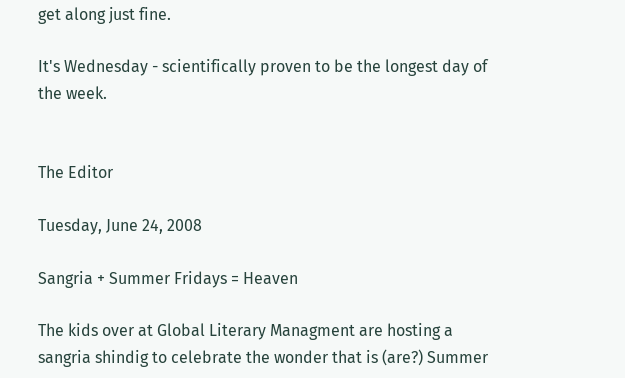get along just fine.

It's Wednesday - scientifically proven to be the longest day of the week.


The Editor

Tuesday, June 24, 2008

Sangria + Summer Fridays = Heaven

The kids over at Global Literary Managment are hosting a sangria shindig to celebrate the wonder that is (are?) Summer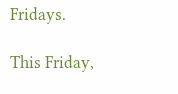Fridays.

This Friday,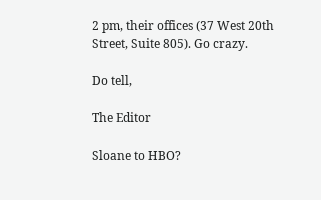2 pm, their offices (37 West 20th Street, Suite 805). Go crazy.

Do tell,

The Editor

Sloane to HBO?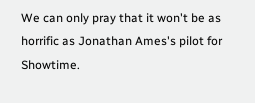We can only pray that it won't be as horrific as Jonathan Ames's pilot for Showtime.